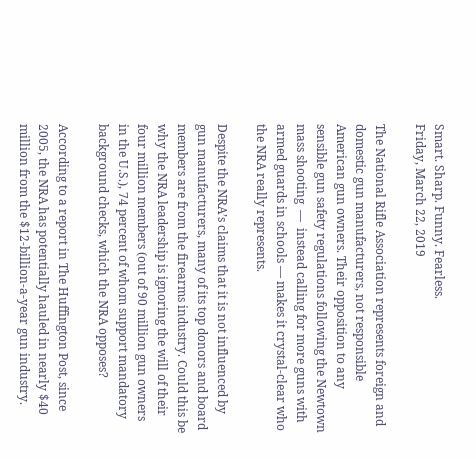Smart. Sharp. Funny. Fearless.
Friday, March 22, 2019

The National Rifle Association represents foreign and domestic gun manufacturers, not responsible American gun owners. Their opposition to any sensible gun safety regulations following the Newtown mass shooting  —  instead calling for more guns with armed guards in schools — makes it crystal-clear who the NRA really represents.

Despite the NRA’s claims that it is not influenced by gun manufacturers, many of its top donors and board members are from the firearms industry. Could this be why the NRA leadership is ignoring the will of their four million members (out of 90 million gun owners in the U.S.), 74 percent of whom support mandatory background checks, which the NRA opposes?

According to a report in The Huffington Post, since 2005, the NRA has potentially hauled in nearly $40 million from the $12-billion-a-year gun industry.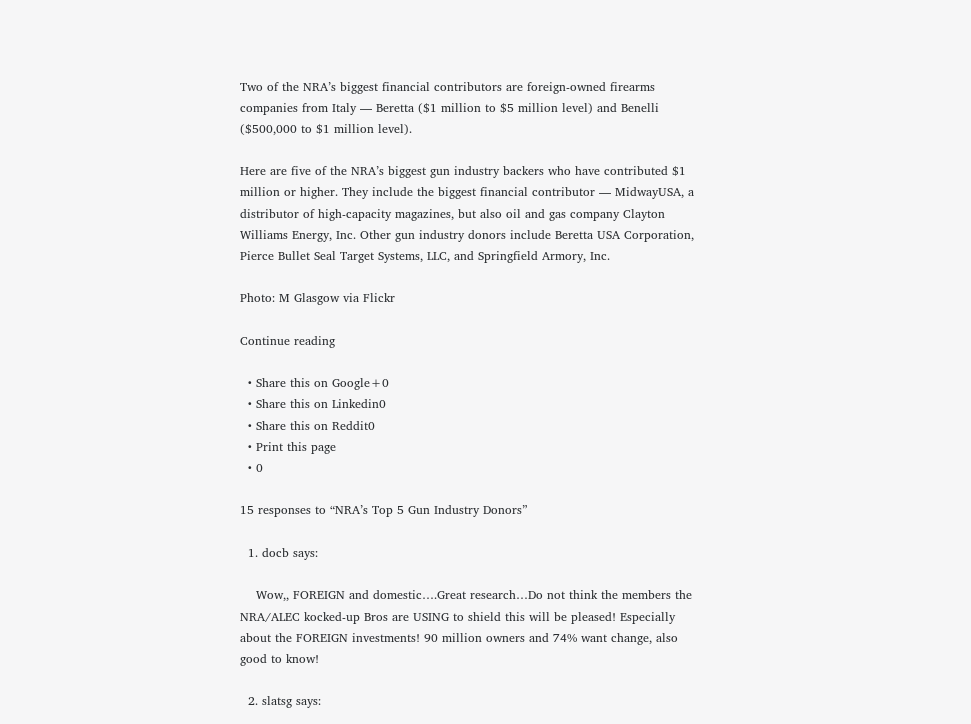Two of the NRA’s biggest financial contributors are foreign-owned firearms companies from Italy — Beretta ($1 million to $5 million level) and Benelli ($500,000 to $1 million level).

Here are five of the NRA’s biggest gun industry backers who have contributed $1 million or higher. They include the biggest financial contributor — MidwayUSA, a distributor of high-capacity magazines, but also oil and gas company Clayton Williams Energy, Inc. Other gun industry donors include Beretta USA Corporation, Pierce Bullet Seal Target Systems, LLC, and Springfield Armory, Inc.

Photo: M Glasgow via Flickr

Continue reading

  • Share this on Google+0
  • Share this on Linkedin0
  • Share this on Reddit0
  • Print this page
  • 0

15 responses to “NRA’s Top 5 Gun Industry Donors”

  1. docb says:

    Wow,, FOREIGN and domestic….Great research…Do not think the members the NRA/ALEC kocked-up Bros are USING to shield this will be pleased! Especially about the FOREIGN investments! 90 million owners and 74% want change, also good to know!

  2. slatsg says: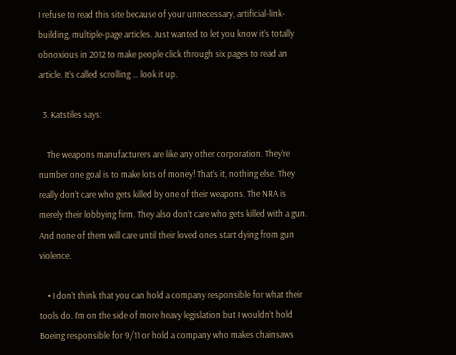I refuse to read this site because of your unnecessary, artificial-link-building, multiple-page articles. Just wanted to let you know it’s totally obnoxious in 2012 to make people click through six pages to read an article. It’s called scrolling … look it up.

  3. Katstiles says:

    The weapons manufacturers are like any other corporation. They’re number one goal is to make lots of money! That’s it, nothing else. They really don’t care who gets killed by one of their weapons. The NRA is merely their lobbying firm. They also don’t care who gets killed with a gun. And none of them will care until their loved ones start dying from gun violence.

    • I don’t think that you can hold a company responsible for what their tools do. I’m on the side of more heavy legislation but I wouldn’t hold Boeing responsible for 9/11 or hold a company who makes chainsaws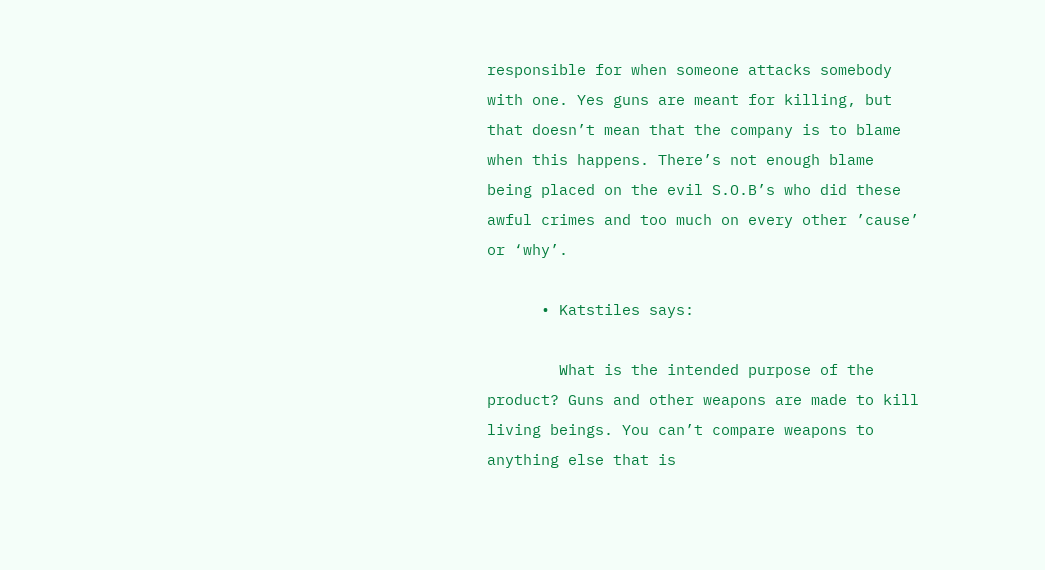responsible for when someone attacks somebody with one. Yes guns are meant for killing, but that doesn’t mean that the company is to blame when this happens. There’s not enough blame being placed on the evil S.O.B’s who did these awful crimes and too much on every other ’cause’ or ‘why’.

      • Katstiles says:

        What is the intended purpose of the product? Guns and other weapons are made to kill living beings. You can’t compare weapons to anything else that is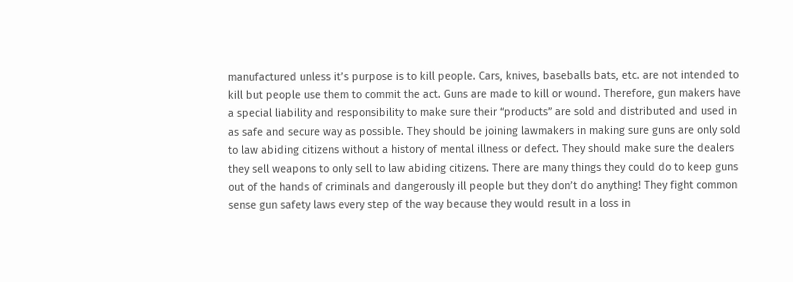manufactured unless it’s purpose is to kill people. Cars, knives, baseballs bats, etc. are not intended to kill but people use them to commit the act. Guns are made to kill or wound. Therefore, gun makers have a special liability and responsibility to make sure their “products” are sold and distributed and used in as safe and secure way as possible. They should be joining lawmakers in making sure guns are only sold to law abiding citizens without a history of mental illness or defect. They should make sure the dealers they sell weapons to only sell to law abiding citizens. There are many things they could do to keep guns out of the hands of criminals and dangerously ill people but they don’t do anything! They fight common sense gun safety laws every step of the way because they would result in a loss in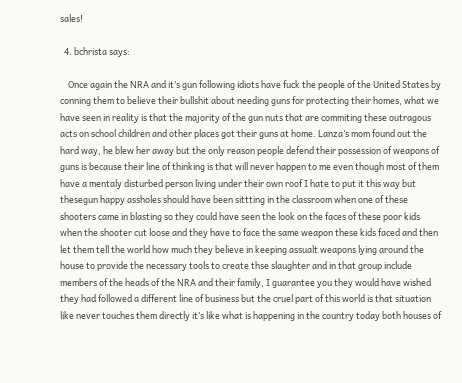sales!

  4. bchrista says:

    Once again the NRA and it’s gun following idiots have fuck the people of the United States by conning them to believe their bullshit about needing guns for protecting their homes, what we have seen in reality is that the majority of the gun nuts that are commiting these outragous acts on school children and other places got their guns at home. Lanza’s mom found out the hard way, he blew her away but the only reason people defend their possession of weapons of guns is because their line of thinking is that will never happen to me even though most of them have a mentaly disturbed person living under their own roof I hate to put it this way but thesegun happy assholes should have been sittting in the classroom when one of these shooters came in blasting so they could have seen the look on the faces of these poor kids when the shooter cut loose and they have to face the same weapon these kids faced and then let them tell the world how much they believe in keeping assualt weapons lying around the house to provide the necessary tools to create thse slaughter and in that group include members of the heads of the NRA and their family, I guarantee you they would have wished they had followed a different line of business but the cruel part of this world is that situation like never touches them directly it’s like what is happening in the country today both houses of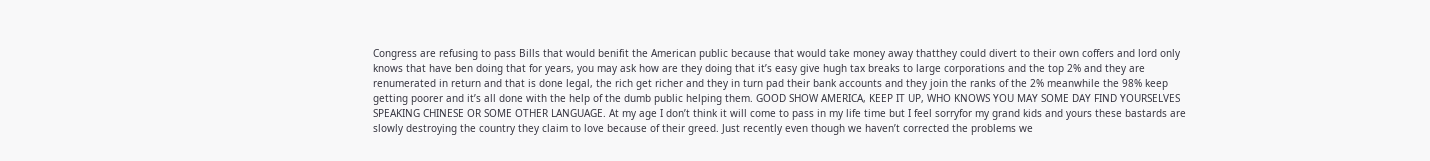Congress are refusing to pass Bills that would benifit the American public because that would take money away thatthey could divert to their own coffers and lord only knows that have ben doing that for years, you may ask how are they doing that it’s easy give hugh tax breaks to large corporations and the top 2% and they are renumerated in return and that is done legal, the rich get richer and they in turn pad their bank accounts and they join the ranks of the 2% meanwhile the 98% keep getting poorer and it’s all done with the help of the dumb public helping them. GOOD SHOW AMERICA, KEEP IT UP, WHO KNOWS YOU MAY SOME DAY FIND YOURSELVES SPEAKING CHINESE OR SOME OTHER LANGUAGE. At my age I don’t think it will come to pass in my life time but I feel sorryfor my grand kids and yours these bastards are slowly destroying the country they claim to love because of their greed. Just recently even though we haven’t corrected the problems we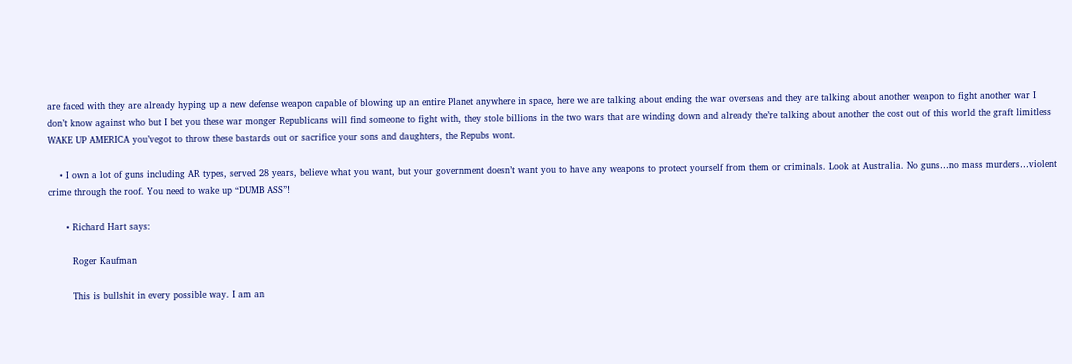are faced with they are already hyping up a new defense weapon capable of blowing up an entire Planet anywhere in space, here we are talking about ending the war overseas and they are talking about another weapon to fight another war I don’t know against who but I bet you these war monger Republicans will find someone to fight with, they stole billions in the two wars that are winding down and already the’re talking about another the cost out of this world the graft limitless WAKE UP AMERICA you’vegot to throw these bastards out or sacrifice your sons and daughters, the Repubs wont.

    • I own a lot of guns including AR types, served 28 years, believe what you want, but your government doesn’t want you to have any weapons to protect yourself from them or criminals. Look at Australia. No guns…no mass murders…violent crime through the roof. You need to wake up “DUMB ASS”!

      • Richard Hart says:

        Roger Kaufman

        This is bullshit in every possible way. I am an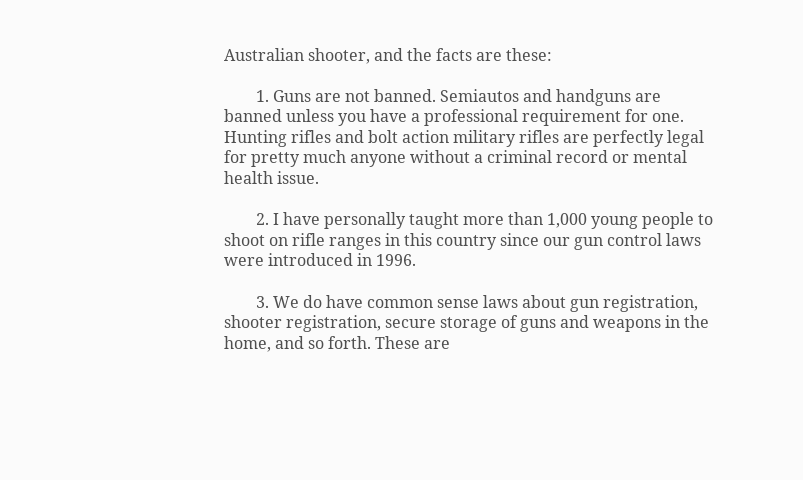Australian shooter, and the facts are these:

        1. Guns are not banned. Semiautos and handguns are banned unless you have a professional requirement for one. Hunting rifles and bolt action military rifles are perfectly legal for pretty much anyone without a criminal record or mental health issue.

        2. I have personally taught more than 1,000 young people to shoot on rifle ranges in this country since our gun control laws were introduced in 1996.

        3. We do have common sense laws about gun registration, shooter registration, secure storage of guns and weapons in the home, and so forth. These are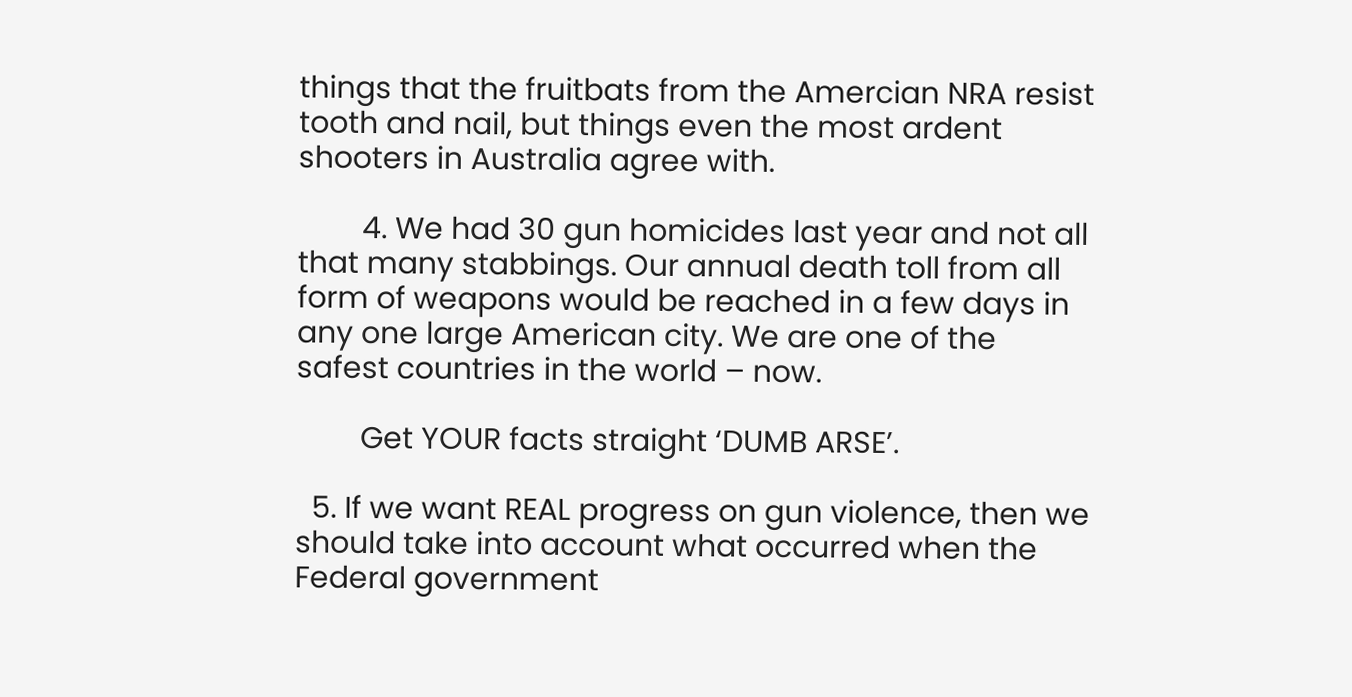things that the fruitbats from the Amercian NRA resist tooth and nail, but things even the most ardent shooters in Australia agree with.

        4. We had 30 gun homicides last year and not all that many stabbings. Our annual death toll from all form of weapons would be reached in a few days in any one large American city. We are one of the safest countries in the world – now.

        Get YOUR facts straight ‘DUMB ARSE’.

  5. If we want REAL progress on gun violence, then we should take into account what occurred when the Federal government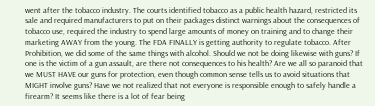went after the tobacco industry. The courts identified tobacco as a public health hazard, restricted its sale and required manufacturers to put on their packages distinct warnings about the consequences of tobacco use, required the industry to spend large amounts of money on training and to change their marketing AWAY from the young. The FDA FINALLY is getting authority to regulate tobacco. After Prohibition, we did some of the same things with alcohol. Should we not be doing likewise with guns? If one is the victim of a gun assault, are there not consequences to his health? Are we all so paranoid that we MUST HAVE our guns for protection, even though common sense tells us to avoid situations that MIGHT involve guns? Have we not realized that not everyone is responsible enough to safely handle a firearm? It seems like there is a lot of fear being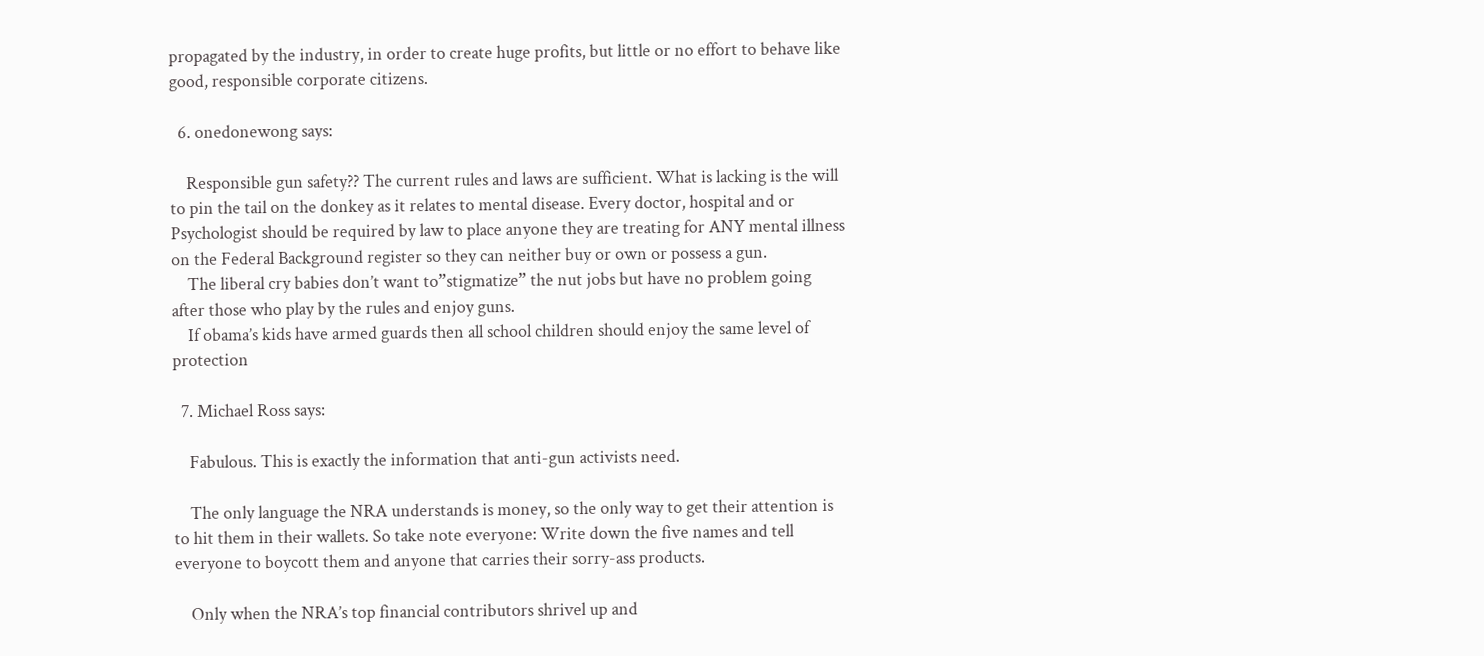propagated by the industry, in order to create huge profits, but little or no effort to behave like good, responsible corporate citizens.

  6. onedonewong says:

    Responsible gun safety?? The current rules and laws are sufficient. What is lacking is the will to pin the tail on the donkey as it relates to mental disease. Every doctor, hospital and or Psychologist should be required by law to place anyone they are treating for ANY mental illness on the Federal Background register so they can neither buy or own or possess a gun.
    The liberal cry babies don’t want to”stigmatize” the nut jobs but have no problem going after those who play by the rules and enjoy guns.
    If obama’s kids have armed guards then all school children should enjoy the same level of protection

  7. Michael Ross says:

    Fabulous. This is exactly the information that anti-gun activists need.

    The only language the NRA understands is money, so the only way to get their attention is to hit them in their wallets. So take note everyone: Write down the five names and tell everyone to boycott them and anyone that carries their sorry-ass products.

    Only when the NRA’s top financial contributors shrivel up and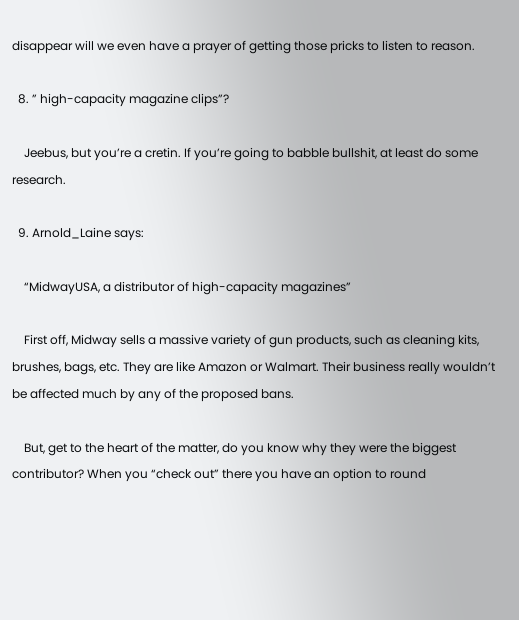disappear will we even have a prayer of getting those pricks to listen to reason.

  8. ” high-capacity magazine clips”?

    Jeebus, but you’re a cretin. If you’re going to babble bullshit, at least do some research.

  9. Arnold_Laine says:

    “MidwayUSA, a distributor of high-capacity magazines”

    First off, Midway sells a massive variety of gun products, such as cleaning kits, brushes, bags, etc. They are like Amazon or Walmart. Their business really wouldn’t be affected much by any of the proposed bans.

    But, get to the heart of the matter, do you know why they were the biggest contributor? When you “check out” there you have an option to round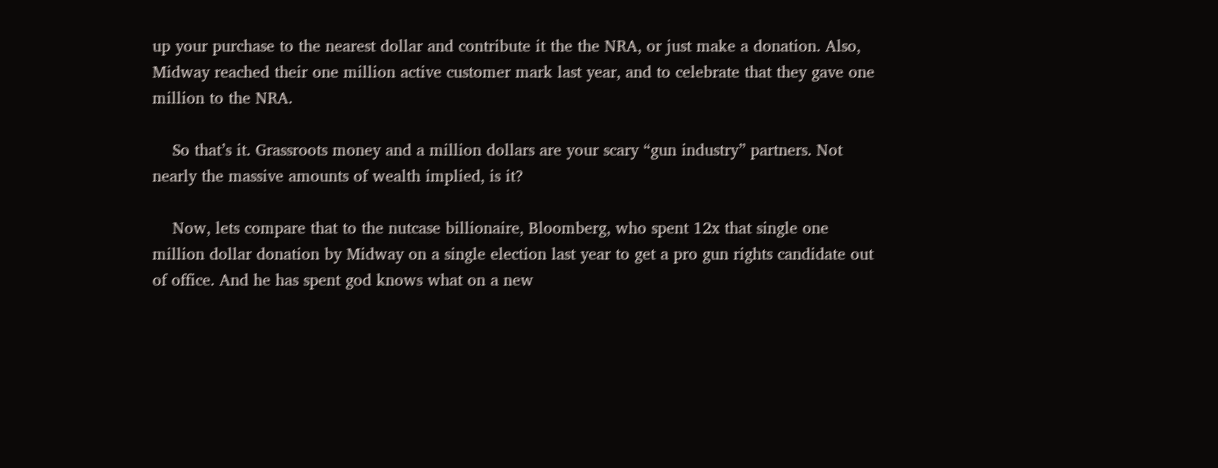up your purchase to the nearest dollar and contribute it the the NRA, or just make a donation. Also, Midway reached their one million active customer mark last year, and to celebrate that they gave one million to the NRA.

    So that’s it. Grassroots money and a million dollars are your scary “gun industry” partners. Not nearly the massive amounts of wealth implied, is it?

    Now, lets compare that to the nutcase billionaire, Bloomberg, who spent 12x that single one million dollar donation by Midway on a single election last year to get a pro gun rights candidate out of office. And he has spent god knows what on a new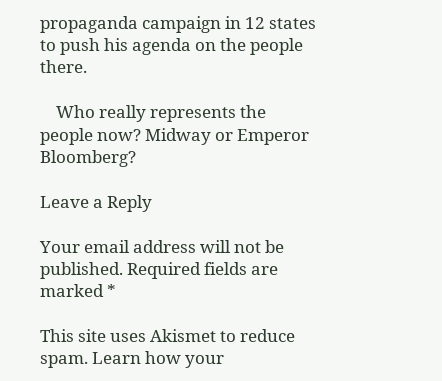propaganda campaign in 12 states to push his agenda on the people there.

    Who really represents the people now? Midway or Emperor Bloomberg?

Leave a Reply

Your email address will not be published. Required fields are marked *

This site uses Akismet to reduce spam. Learn how your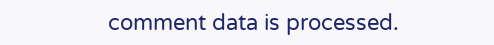comment data is processed.